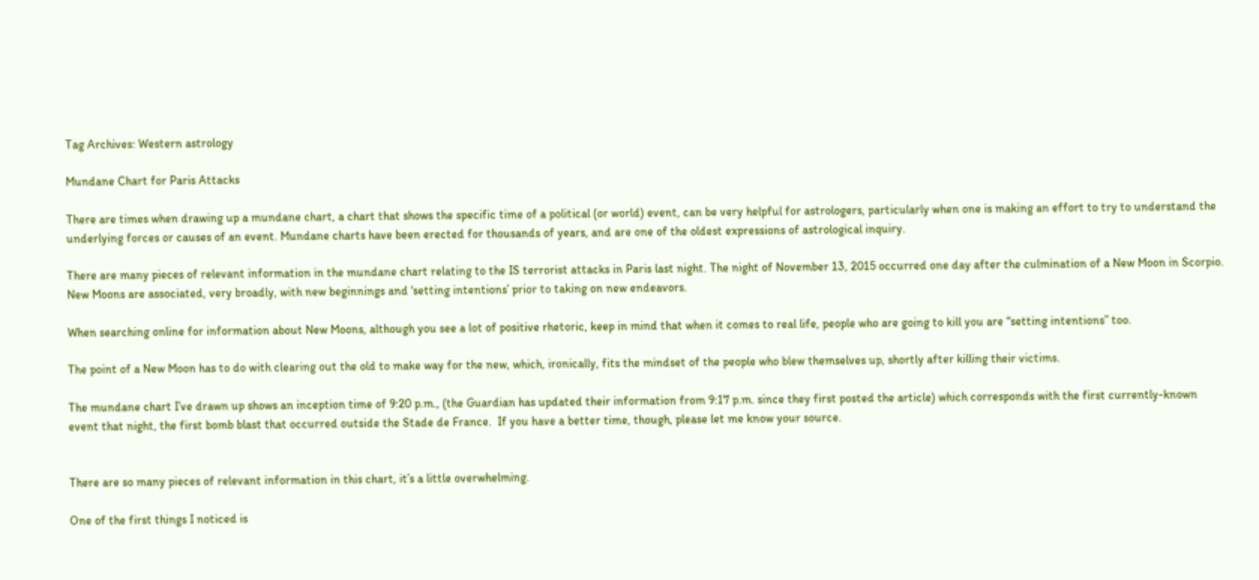Tag Archives: Western astrology

Mundane Chart for Paris Attacks

There are times when drawing up a mundane chart, a chart that shows the specific time of a political (or world) event, can be very helpful for astrologers, particularly when one is making an effort to try to understand the underlying forces or causes of an event. Mundane charts have been erected for thousands of years, and are one of the oldest expressions of astrological inquiry.

There are many pieces of relevant information in the mundane chart relating to the IS terrorist attacks in Paris last night. The night of November 13, 2015 occurred one day after the culmination of a New Moon in Scorpio. New Moons are associated, very broadly, with new beginnings and ‘setting intentions’ prior to taking on new endeavors.

When searching online for information about New Moons, although you see a lot of positive rhetoric, keep in mind that when it comes to real life, people who are going to kill you are “setting intentions” too.

The point of a New Moon has to do with clearing out the old to make way for the new, which, ironically, fits the mindset of the people who blew themselves up, shortly after killing their victims.

The mundane chart I’ve drawn up shows an inception time of 9:20 p.m., (the Guardian has updated their information from 9:17 p.m. since they first posted the article) which corresponds with the first currently-known event that night, the first bomb blast that occurred outside the Stade de France.  If you have a better time, though, please let me know your source.


There are so many pieces of relevant information in this chart, it’s a little overwhelming.

One of the first things I noticed is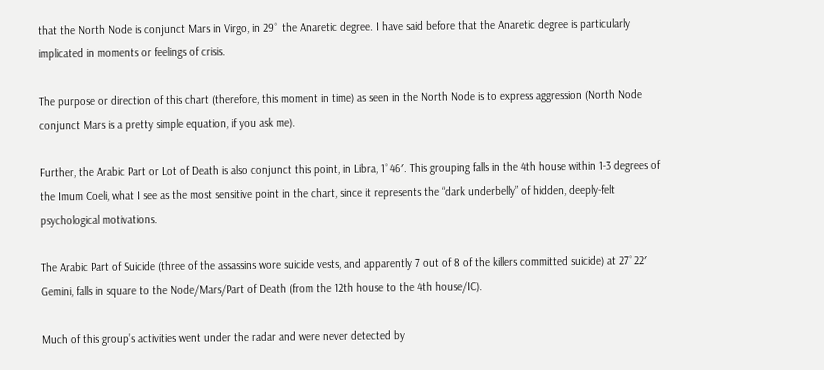that the North Node is conjunct Mars in Virgo, in 29˚ the Anaretic degree. I have said before that the Anaretic degree is particularly implicated in moments or feelings of crisis.

The purpose or direction of this chart (therefore, this moment in time) as seen in the North Node is to express aggression (North Node conjunct Mars is a pretty simple equation, if you ask me).

Further, the Arabic Part or Lot of Death is also conjunct this point, in Libra, 1˚46′. This grouping falls in the 4th house within 1-3 degrees of the Imum Coeli, what I see as the most sensitive point in the chart, since it represents the “dark underbelly” of hidden, deeply-felt psychological motivations.

The Arabic Part of Suicide (three of the assassins wore suicide vests, and apparently 7 out of 8 of the killers committed suicide) at 27˚22′ Gemini, falls in square to the Node/Mars/Part of Death (from the 12th house to the 4th house/IC).

Much of this group’s activities went under the radar and were never detected by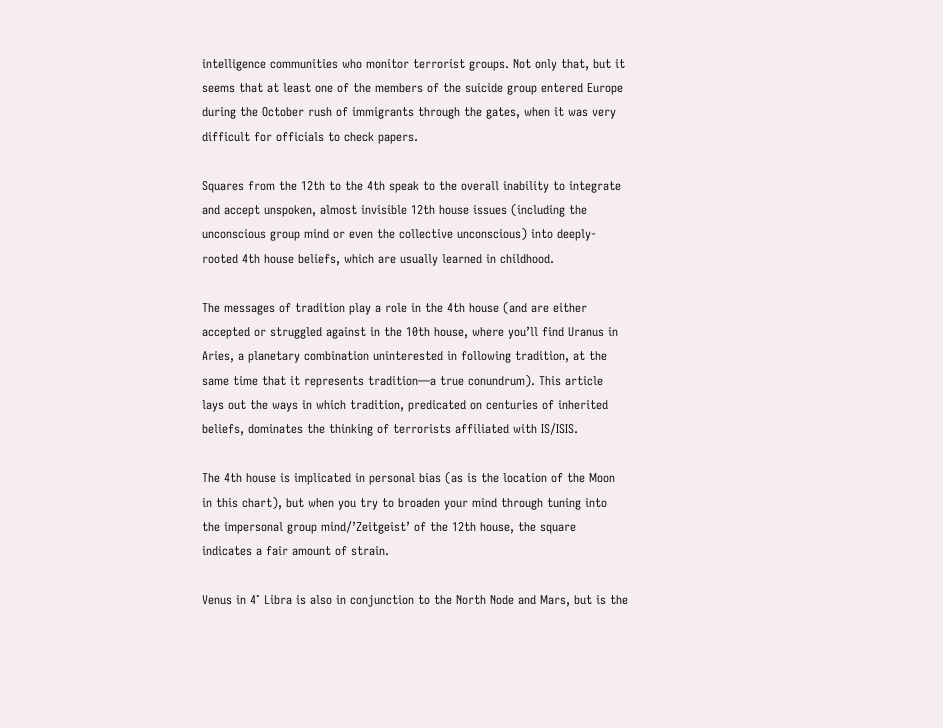intelligence communities who monitor terrorist groups. Not only that, but it seems that at least one of the members of the suicide group entered Europe during the October rush of immigrants through the gates, when it was very difficult for officials to check papers.

Squares from the 12th to the 4th speak to the overall inability to integrate and accept unspoken, almost invisible 12th house issues (including the unconscious group mind or even the collective unconscious) into deeply-rooted 4th house beliefs, which are usually learned in childhood.

The messages of tradition play a role in the 4th house (and are either accepted or struggled against in the 10th house, where you’ll find Uranus in Aries, a planetary combination uninterested in following tradition, at the same time that it represents tradition—a true conundrum). This article lays out the ways in which tradition, predicated on centuries of inherited beliefs, dominates the thinking of terrorists affiliated with IS/ISIS.

The 4th house is implicated in personal bias (as is the location of the Moon in this chart), but when you try to broaden your mind through tuning into the impersonal group mind/’Zeitgeist’ of the 12th house, the square indicates a fair amount of strain.

Venus in 4˚ Libra is also in conjunction to the North Node and Mars, but is the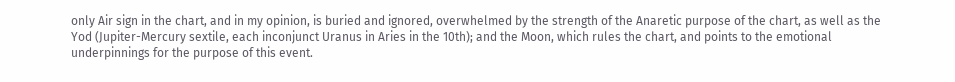only Air sign in the chart, and in my opinion, is buried and ignored, overwhelmed by the strength of the Anaretic purpose of the chart, as well as the Yod (Jupiter-Mercury sextile, each inconjunct Uranus in Aries in the 10th); and the Moon, which rules the chart, and points to the emotional underpinnings for the purpose of this event.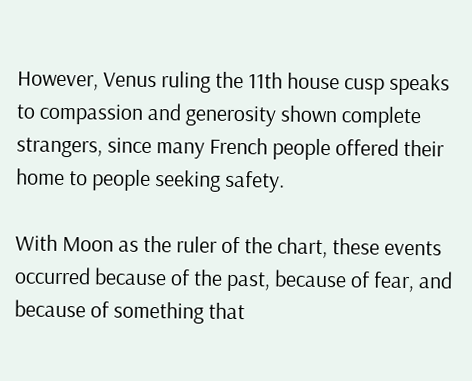However, Venus ruling the 11th house cusp speaks to compassion and generosity shown complete strangers, since many French people offered their home to people seeking safety.

With Moon as the ruler of the chart, these events occurred because of the past, because of fear, and because of something that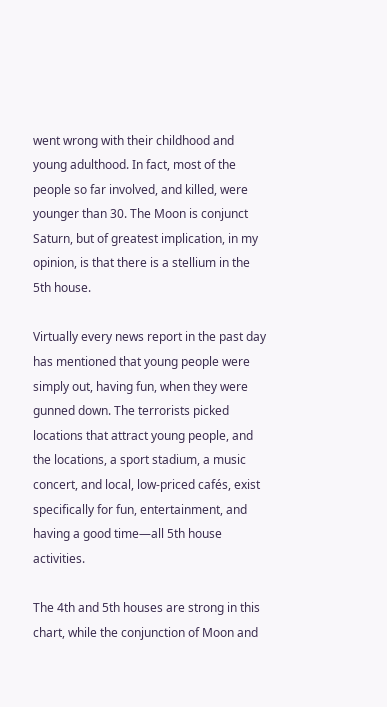went wrong with their childhood and young adulthood. In fact, most of the people so far involved, and killed, were younger than 30. The Moon is conjunct Saturn, but of greatest implication, in my opinion, is that there is a stellium in the 5th house.

Virtually every news report in the past day has mentioned that young people were simply out, having fun, when they were gunned down. The terrorists picked locations that attract young people, and the locations, a sport stadium, a music concert, and local, low-priced cafés, exist specifically for fun, entertainment, and having a good time—all 5th house activities.

The 4th and 5th houses are strong in this chart, while the conjunction of Moon and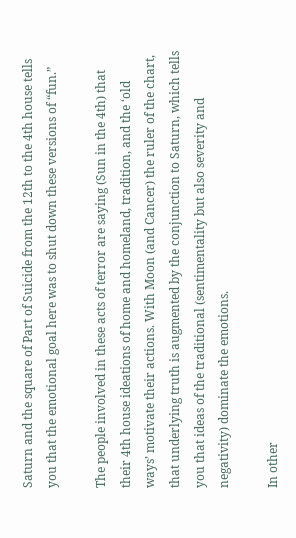Saturn and the square of Part of Suicide from the 12th to the 4th house tells you that the emotional goal here was to shut down these versions of “fun.”

The people involved in these acts of terror are saying (Sun in the 4th) that their 4th house ideations of home and homeland, tradition, and the ‘old ways’ motivate their actions. With Moon (and Cancer) the ruler of the chart, that underlying truth is augmented by the conjunction to Saturn, which tells you that ideas of the traditional (sentimentality but also severity and negativity) dominate the emotions.

In other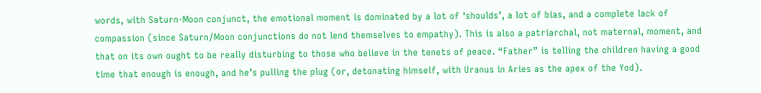words, with Saturn-Moon conjunct, the emotional moment is dominated by a lot of ‘shoulds’, a lot of bias, and a complete lack of compassion (since Saturn/Moon conjunctions do not lend themselves to empathy). This is also a patriarchal, not maternal, moment, and that on its own ought to be really disturbing to those who believe in the tenets of peace. “Father” is telling the children having a good time that enough is enough, and he’s pulling the plug (or, detonating himself, with Uranus in Aries as the apex of the Yod).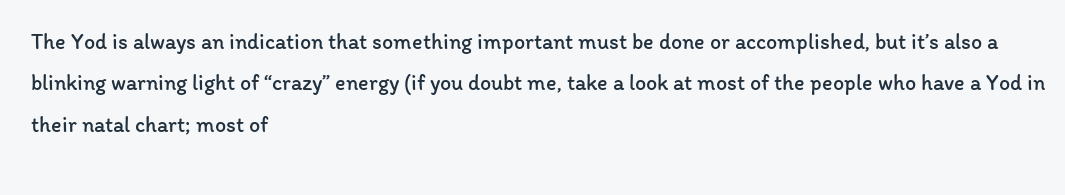The Yod is always an indication that something important must be done or accomplished, but it’s also a blinking warning light of “crazy” energy (if you doubt me, take a look at most of the people who have a Yod in their natal chart; most of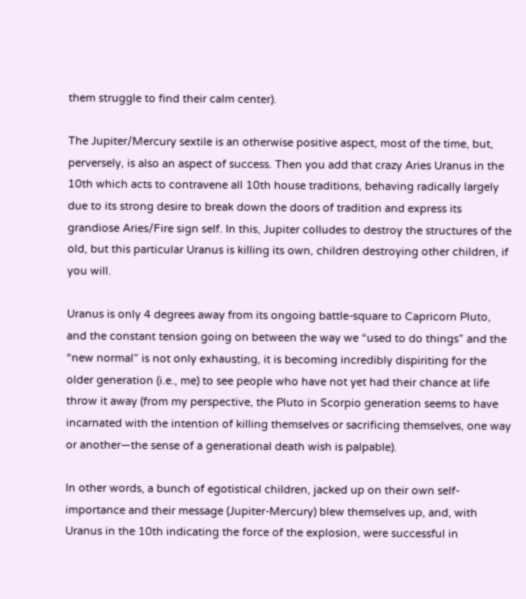them struggle to find their calm center).

The Jupiter/Mercury sextile is an otherwise positive aspect, most of the time, but, perversely, is also an aspect of success. Then you add that crazy Aries Uranus in the 10th which acts to contravene all 10th house traditions, behaving radically largely due to its strong desire to break down the doors of tradition and express its grandiose Aries/Fire sign self. In this, Jupiter colludes to destroy the structures of the old, but this particular Uranus is killing its own, children destroying other children, if you will.

Uranus is only 4 degrees away from its ongoing battle-square to Capricorn Pluto, and the constant tension going on between the way we “used to do things” and the “new normal” is not only exhausting, it is becoming incredibly dispiriting for the older generation (i.e., me) to see people who have not yet had their chance at life throw it away (from my perspective, the Pluto in Scorpio generation seems to have incarnated with the intention of killing themselves or sacrificing themselves, one way or another—the sense of a generational death wish is palpable).

In other words, a bunch of egotistical children, jacked up on their own self-importance and their message (Jupiter-Mercury) blew themselves up, and, with Uranus in the 10th indicating the force of the explosion, were successful in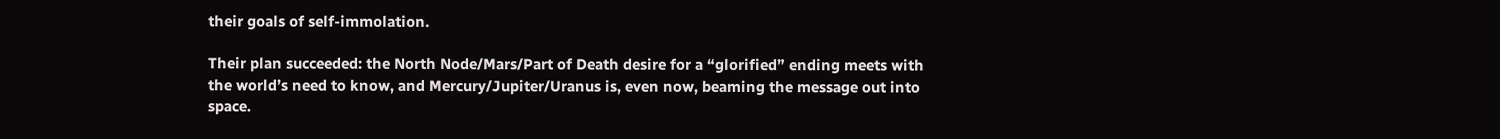their goals of self-immolation.

Their plan succeeded: the North Node/Mars/Part of Death desire for a “glorified” ending meets with the world’s need to know, and Mercury/Jupiter/Uranus is, even now, beaming the message out into space.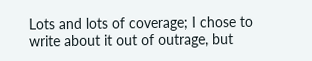Lots and lots of coverage; I chose to write about it out of outrage, but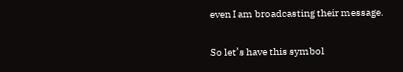even I am broadcasting their message.

So let’s have this symbol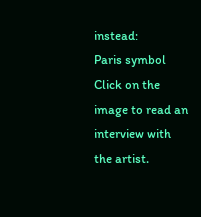instead:
Paris symbol
Click on the image to read an interview with the artist.